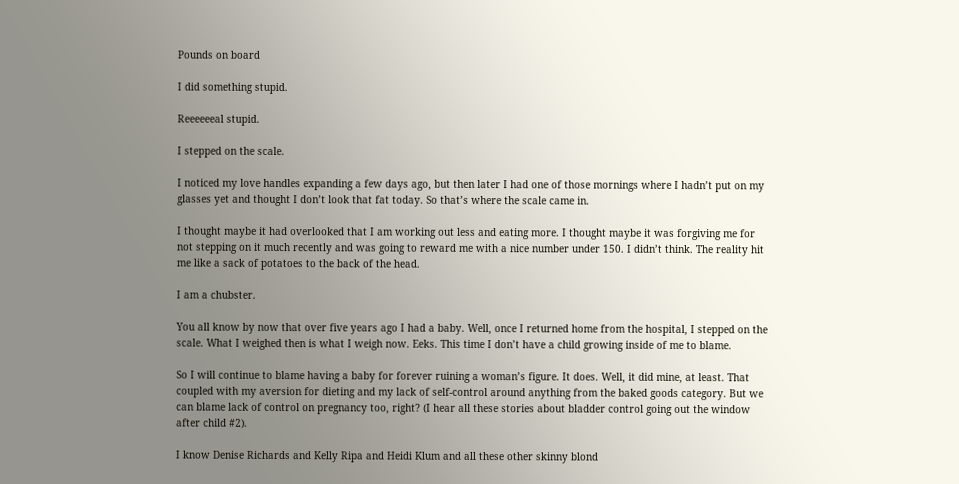Pounds on board

I did something stupid.

Reeeeeeal stupid.

I stepped on the scale.

I noticed my love handles expanding a few days ago, but then later I had one of those mornings where I hadn’t put on my glasses yet and thought I don’t look that fat today. So that’s where the scale came in.

I thought maybe it had overlooked that I am working out less and eating more. I thought maybe it was forgiving me for not stepping on it much recently and was going to reward me with a nice number under 150. I didn’t think. The reality hit me like a sack of potatoes to the back of the head.

I am a chubster.

You all know by now that over five years ago I had a baby. Well, once I returned home from the hospital, I stepped on the scale. What I weighed then is what I weigh now. Eeks. This time I don’t have a child growing inside of me to blame.

So I will continue to blame having a baby for forever ruining a woman’s figure. It does. Well, it did mine, at least. That coupled with my aversion for dieting and my lack of self-control around anything from the baked goods category. But we can blame lack of control on pregnancy too, right? (I hear all these stories about bladder control going out the window after child #2).

I know Denise Richards and Kelly Ripa and Heidi Klum and all these other skinny blond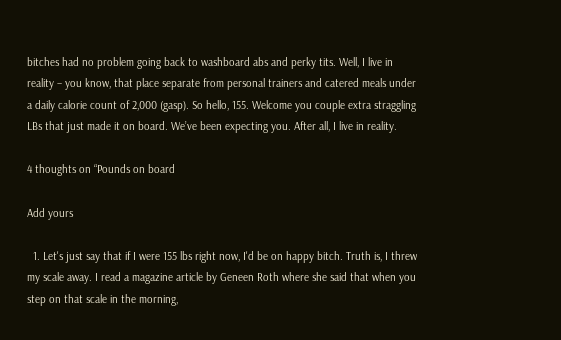bitches had no problem going back to washboard abs and perky tits. Well, I live in reality – you know, that place separate from personal trainers and catered meals under a daily calorie count of 2,000 (gasp). So hello, 155. Welcome you couple extra straggling LBs that just made it on board. We’ve been expecting you. After all, I live in reality.

4 thoughts on “Pounds on board

Add yours

  1. Let's just say that if I were 155 lbs right now, I'd be on happy bitch. Truth is, I threw my scale away. I read a magazine article by Geneen Roth where she said that when you step on that scale in the morning,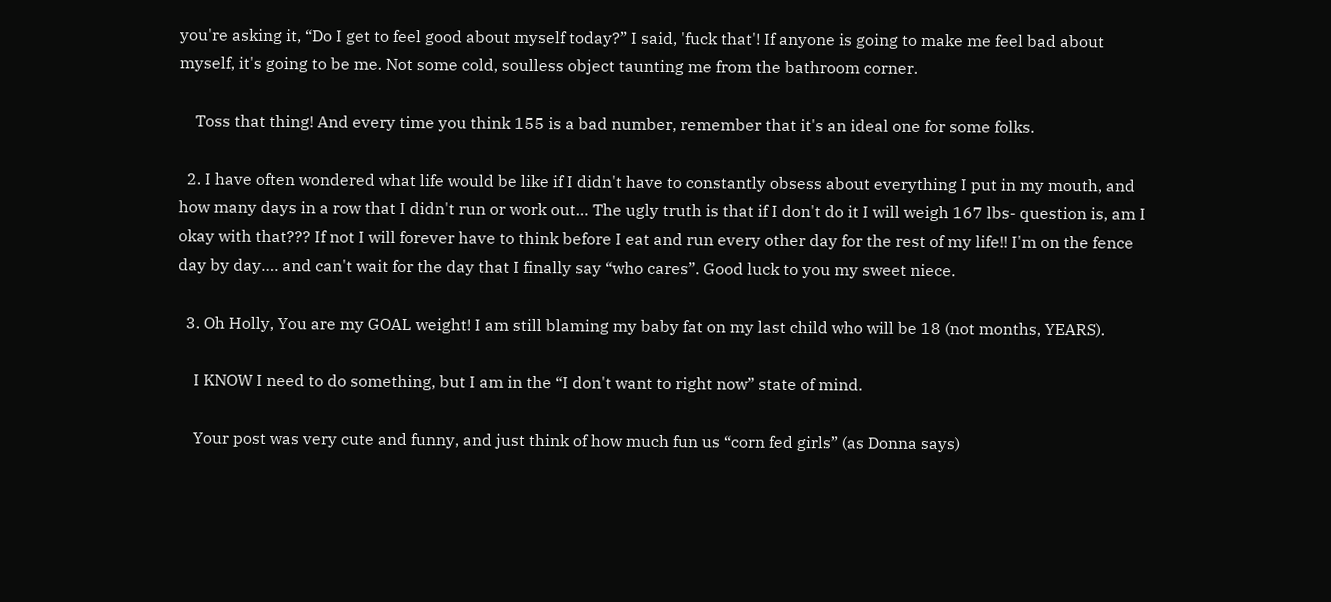you're asking it, “Do I get to feel good about myself today?” I said, 'fuck that'! If anyone is going to make me feel bad about myself, it's going to be me. Not some cold, soulless object taunting me from the bathroom corner.

    Toss that thing! And every time you think 155 is a bad number, remember that it's an ideal one for some folks.

  2. I have often wondered what life would be like if I didn't have to constantly obsess about everything I put in my mouth, and how many days in a row that I didn't run or work out… The ugly truth is that if I don't do it I will weigh 167 lbs- question is, am I okay with that??? If not I will forever have to think before I eat and run every other day for the rest of my life!! I'm on the fence day by day…. and can't wait for the day that I finally say “who cares”. Good luck to you my sweet niece.

  3. Oh Holly, You are my GOAL weight! I am still blaming my baby fat on my last child who will be 18 (not months, YEARS).

    I KNOW I need to do something, but I am in the “I don't want to right now” state of mind.

    Your post was very cute and funny, and just think of how much fun us “corn fed girls” (as Donna says)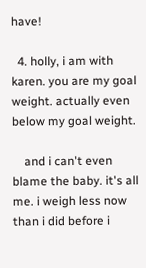have!

  4. holly, i am with karen. you are my goal weight. actually even below my goal weight.

    and i can't even blame the baby. it's all me. i weigh less now than i did before i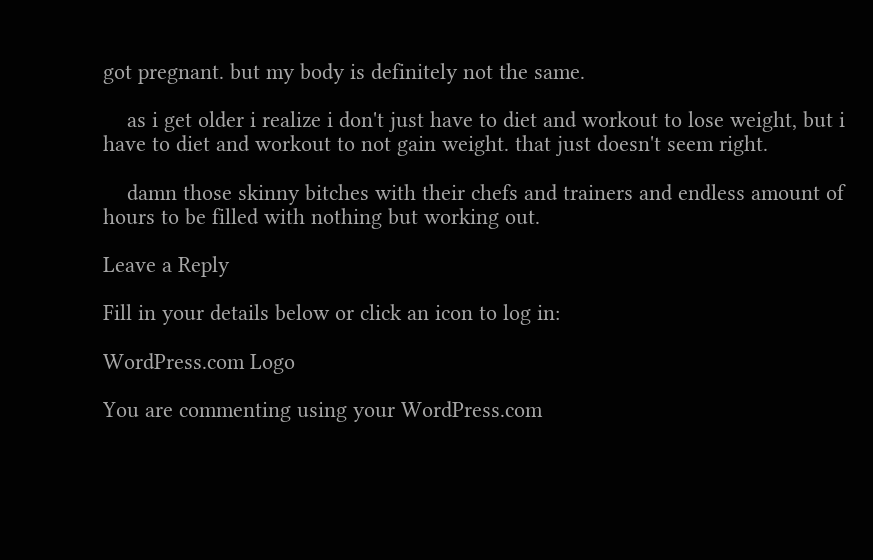got pregnant. but my body is definitely not the same.

    as i get older i realize i don't just have to diet and workout to lose weight, but i have to diet and workout to not gain weight. that just doesn't seem right.

    damn those skinny bitches with their chefs and trainers and endless amount of hours to be filled with nothing but working out.

Leave a Reply

Fill in your details below or click an icon to log in:

WordPress.com Logo

You are commenting using your WordPress.com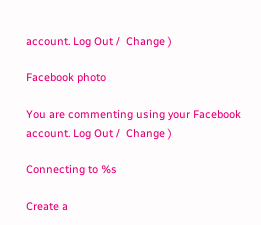account. Log Out /  Change )

Facebook photo

You are commenting using your Facebook account. Log Out /  Change )

Connecting to %s

Create a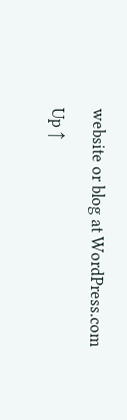website or blog at WordPress.com

Up ↑